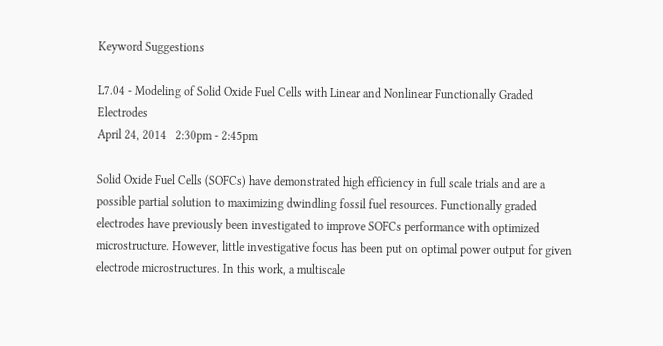Keyword Suggestions

L7.04 - Modeling of Solid Oxide Fuel Cells with Linear and Nonlinear Functionally Graded Electrodes
April 24, 2014   2:30pm - 2:45pm

Solid Oxide Fuel Cells (SOFCs) have demonstrated high efficiency in full scale trials and are a possible partial solution to maximizing dwindling fossil fuel resources. Functionally graded electrodes have previously been investigated to improve SOFCs performance with optimized microstructure. However, little investigative focus has been put on optimal power output for given electrode microstructures. In this work, a multiscale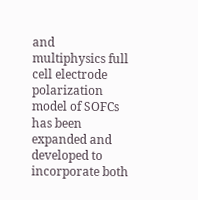and multiphysics full cell electrode polarization model of SOFCs has been expanded and developed to incorporate both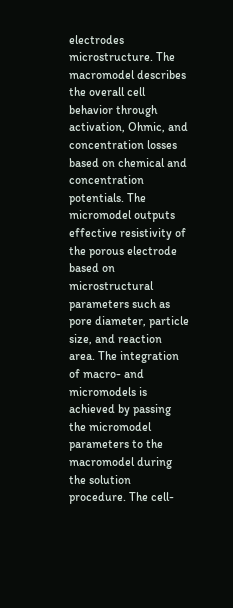electrodes microstructure. The macromodel describes the overall cell behavior through activation, Ohmic, and concentration losses based on chemical and concentration potentials. The micromodel outputs effective resistivity of the porous electrode based on microstructural parameters such as pore diameter, particle size, and reaction area. The integration of macro- and micromodels is achieved by passing the micromodel parameters to the macromodel during the solution procedure. The cell-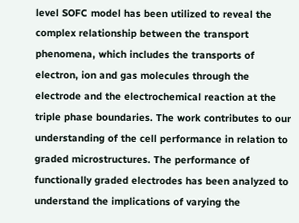level SOFC model has been utilized to reveal the complex relationship between the transport phenomena, which includes the transports of electron, ion and gas molecules through the electrode and the electrochemical reaction at the triple phase boundaries. The work contributes to our understanding of the cell performance in relation to graded microstructures. The performance of functionally graded electrodes has been analyzed to understand the implications of varying the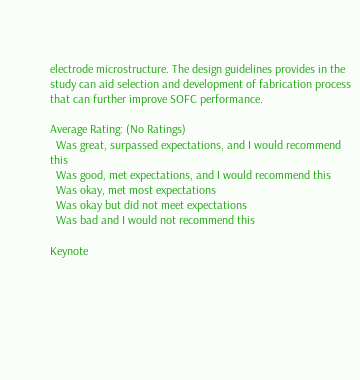electrode microstructure. The design guidelines provides in the study can aid selection and development of fabrication process that can further improve SOFC performance.

Average Rating: (No Ratings)
  Was great, surpassed expectations, and I would recommend this
  Was good, met expectations, and I would recommend this
  Was okay, met most expectations
  Was okay but did not meet expectations
  Was bad and I would not recommend this

Keynote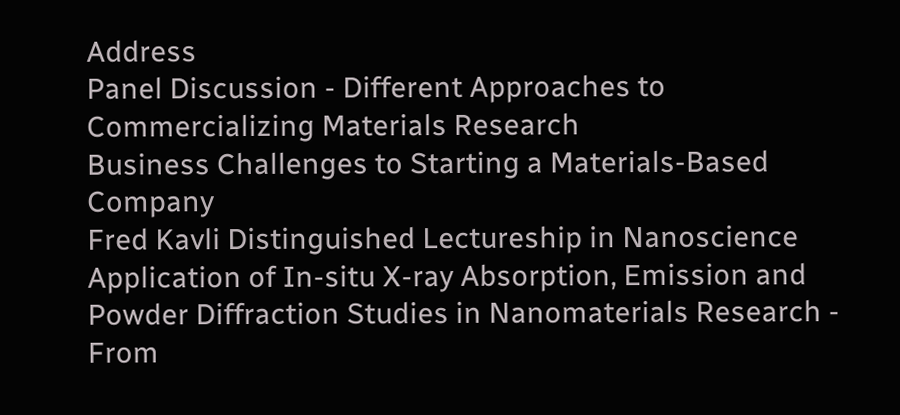Address
Panel Discussion - Different Approaches to Commercializing Materials Research
Business Challenges to Starting a Materials-Based Company
Fred Kavli Distinguished Lectureship in Nanoscience
Application of In-situ X-ray Absorption, Emission and Powder Diffraction Studies in Nanomaterials Research - From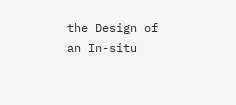the Design of an In-situ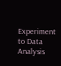Experiment to Data Analysis